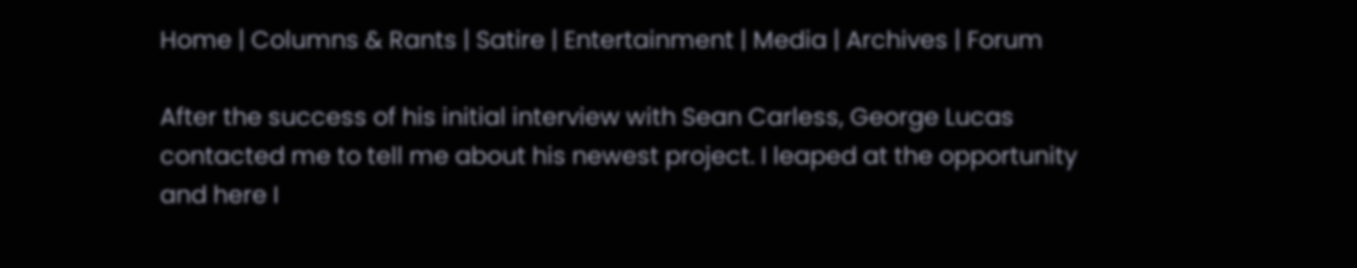Home | Columns & Rants | Satire | Entertainment | Media | Archives | Forum

After the success of his initial interview with Sean Carless, George Lucas contacted me to tell me about his newest project. I leaped at the opportunity and here I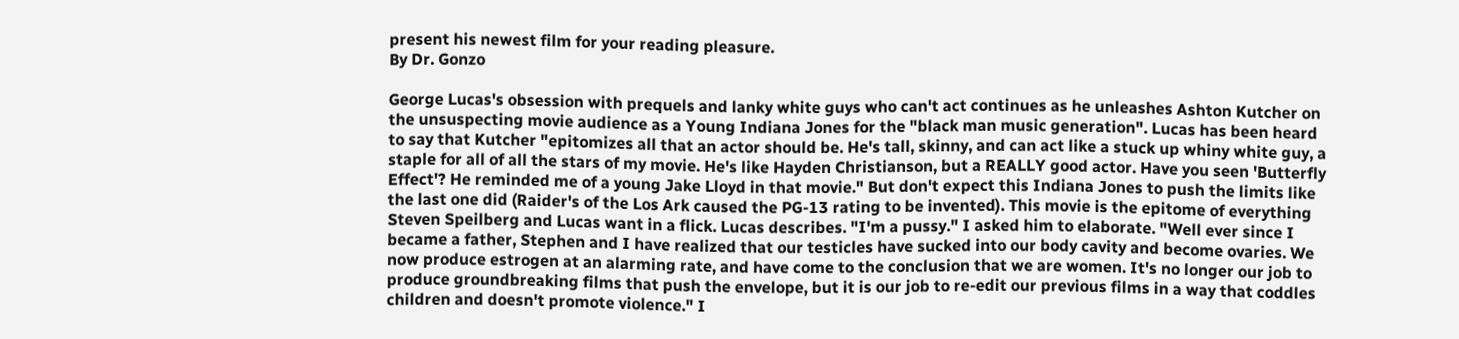present his newest film for your reading pleasure.
By Dr. Gonzo

George Lucas's obsession with prequels and lanky white guys who can't act continues as he unleashes Ashton Kutcher on the unsuspecting movie audience as a Young Indiana Jones for the "black man music generation". Lucas has been heard to say that Kutcher "epitomizes all that an actor should be. He's tall, skinny, and can act like a stuck up whiny white guy, a staple for all of all the stars of my movie. He's like Hayden Christianson, but a REALLY good actor. Have you seen 'Butterfly Effect'? He reminded me of a young Jake Lloyd in that movie." But don't expect this Indiana Jones to push the limits like the last one did (Raider's of the Los Ark caused the PG-13 rating to be invented). This movie is the epitome of everything Steven Speilberg and Lucas want in a flick. Lucas describes. "I'm a pussy." I asked him to elaborate. "Well ever since I became a father, Stephen and I have realized that our testicles have sucked into our body cavity and become ovaries. We now produce estrogen at an alarming rate, and have come to the conclusion that we are women. It's no longer our job to produce groundbreaking films that push the envelope, but it is our job to re-edit our previous films in a way that coddles children and doesn't promote violence." I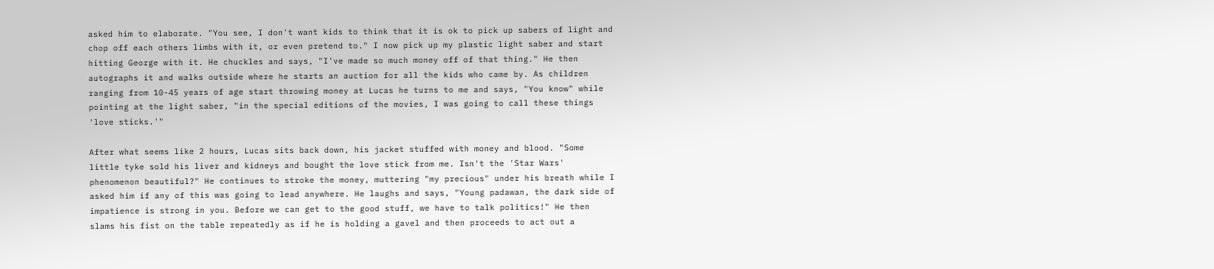asked him to elaborate. "You see, I don't want kids to think that it is ok to pick up sabers of light and chop off each others limbs with it, or even pretend to." I now pick up my plastic light saber and start hitting George with it. He chuckles and says, "I've made so much money off of that thing." He then autographs it and walks outside where he starts an auction for all the kids who came by. As children ranging from 10-45 years of age start throwing money at Lucas he turns to me and says, "You know" while pointing at the light saber, "in the special editions of the movies, I was going to call these things 'love sticks.'"

After what seems like 2 hours, Lucas sits back down, his jacket stuffed with money and blood. "Some little tyke sold his liver and kidneys and bought the love stick from me. Isn't the 'Star Wars' phenomenon beautiful?" He continues to stroke the money, muttering "my precious" under his breath while I asked him if any of this was going to lead anywhere. He laughs and says, "Young padawan, the dark side of impatience is strong in you. Before we can get to the good stuff, we have to talk politics!" He then slams his fist on the table repeatedly as if he is holding a gavel and then proceeds to act out a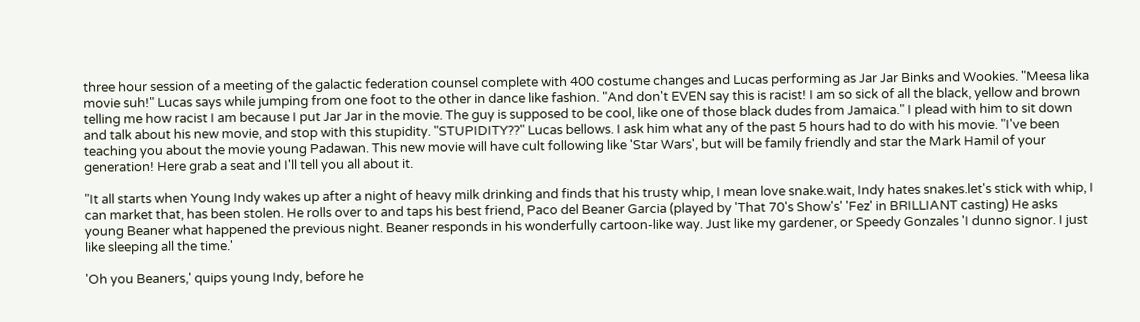three hour session of a meeting of the galactic federation counsel complete with 400 costume changes and Lucas performing as Jar Jar Binks and Wookies. "Meesa lika movie suh!" Lucas says while jumping from one foot to the other in dance like fashion. "And don't EVEN say this is racist! I am so sick of all the black, yellow and brown telling me how racist I am because I put Jar Jar in the movie. The guy is supposed to be cool, like one of those black dudes from Jamaica." I plead with him to sit down and talk about his new movie, and stop with this stupidity. "STUPIDITY??" Lucas bellows. I ask him what any of the past 5 hours had to do with his movie. "I've been teaching you about the movie young Padawan. This new movie will have cult following like 'Star Wars', but will be family friendly and star the Mark Hamil of your generation! Here grab a seat and I'll tell you all about it.

"It all starts when Young Indy wakes up after a night of heavy milk drinking and finds that his trusty whip, I mean love snake.wait, Indy hates snakes.let's stick with whip, I can market that, has been stolen. He rolls over to and taps his best friend, Paco del Beaner Garcia (played by 'That 70's Show's' 'Fez' in BRILLIANT casting) He asks young Beaner what happened the previous night. Beaner responds in his wonderfully cartoon-like way. Just like my gardener, or Speedy Gonzales 'I dunno signor. I just like sleeping all the time.'

'Oh you Beaners,' quips young Indy, before he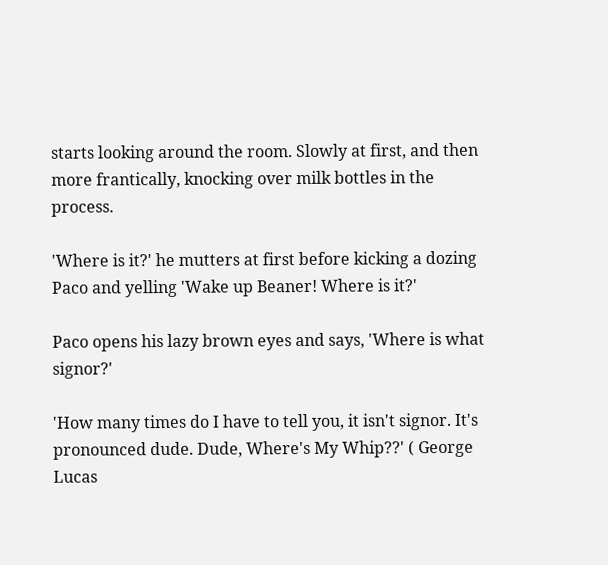starts looking around the room. Slowly at first, and then more frantically, knocking over milk bottles in the process.

'Where is it?' he mutters at first before kicking a dozing Paco and yelling 'Wake up Beaner! Where is it?'

Paco opens his lazy brown eyes and says, 'Where is what signor?'

'How many times do I have to tell you, it isn't signor. It's pronounced dude. Dude, Where's My Whip??' ( George Lucas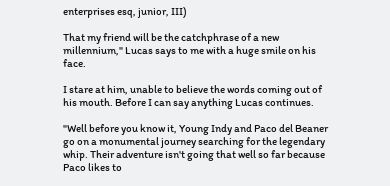enterprises esq, junior, III)

That my friend will be the catchphrase of a new millennium," Lucas says to me with a huge smile on his face.

I stare at him, unable to believe the words coming out of his mouth. Before I can say anything Lucas continues.

"Well before you know it, Young Indy and Paco del Beaner go on a monumental journey searching for the legendary whip. Their adventure isn't going that well so far because Paco likes to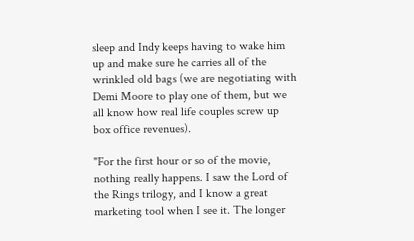sleep and Indy keeps having to wake him up and make sure he carries all of the wrinkled old bags (we are negotiating with Demi Moore to play one of them, but we all know how real life couples screw up box office revenues).

"For the first hour or so of the movie, nothing really happens. I saw the Lord of the Rings trilogy, and I know a great marketing tool when I see it. The longer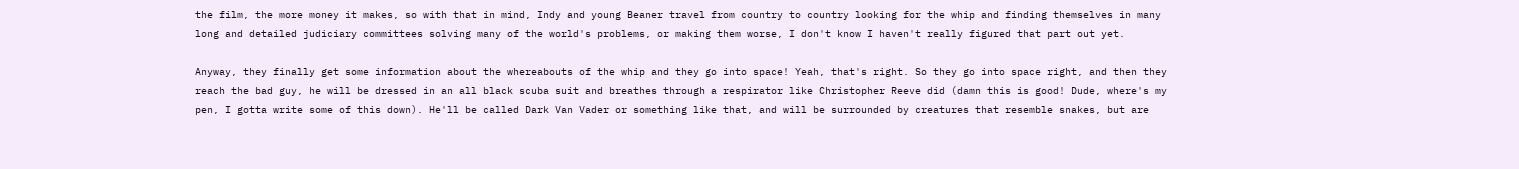the film, the more money it makes, so with that in mind, Indy and young Beaner travel from country to country looking for the whip and finding themselves in many long and detailed judiciary committees solving many of the world's problems, or making them worse, I don't know I haven't really figured that part out yet.

Anyway, they finally get some information about the whereabouts of the whip and they go into space! Yeah, that's right. So they go into space right, and then they reach the bad guy, he will be dressed in an all black scuba suit and breathes through a respirator like Christopher Reeve did (damn this is good! Dude, where's my pen, I gotta write some of this down). He'll be called Dark Van Vader or something like that, and will be surrounded by creatures that resemble snakes, but are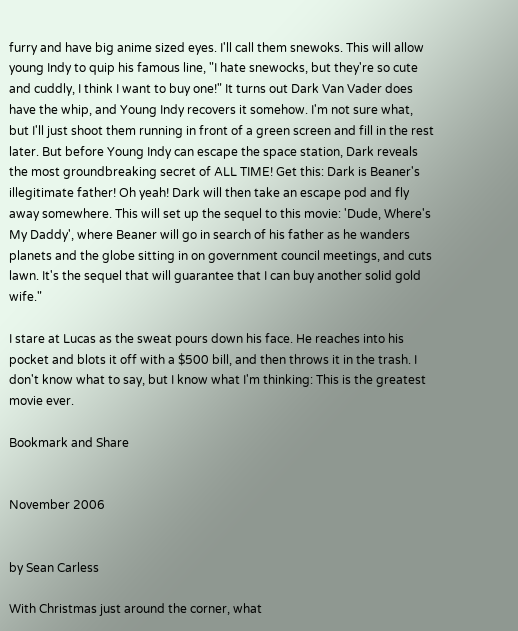furry and have big anime sized eyes. I'll call them snewoks. This will allow young Indy to quip his famous line, "I hate snewocks, but they're so cute and cuddly, I think I want to buy one!" It turns out Dark Van Vader does have the whip, and Young Indy recovers it somehow. I'm not sure what, but I'll just shoot them running in front of a green screen and fill in the rest later. But before Young Indy can escape the space station, Dark reveals the most groundbreaking secret of ALL TIME! Get this: Dark is Beaner's illegitimate father! Oh yeah! Dark will then take an escape pod and fly away somewhere. This will set up the sequel to this movie: 'Dude, Where's My Daddy', where Beaner will go in search of his father as he wanders planets and the globe sitting in on government council meetings, and cuts lawn. It's the sequel that will guarantee that I can buy another solid gold wife."

I stare at Lucas as the sweat pours down his face. He reaches into his pocket and blots it off with a $500 bill, and then throws it in the trash. I don't know what to say, but I know what I'm thinking: This is the greatest movie ever.

Bookmark and Share


November 2006


by Sean Carless

With Christmas just around the corner, what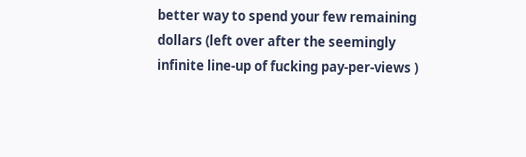better way to spend your few remaining dollars (left over after the seemingly infinite line-up of fucking pay-per-views )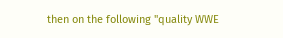then on the following "quality WWE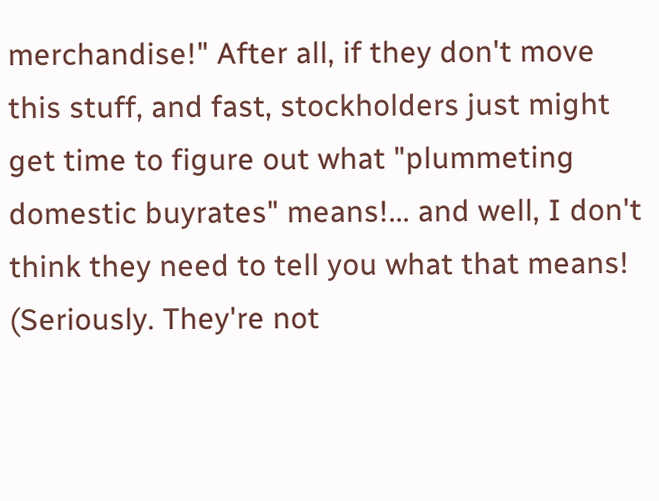merchandise!" After all, if they don't move this stuff, and fast, stockholders just might get time to figure out what "plummeting domestic buyrates" means!... and well, I don't think they need to tell you what that means! (Seriously. They're not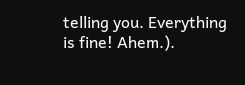telling you. Everything is fine! Ahem.).